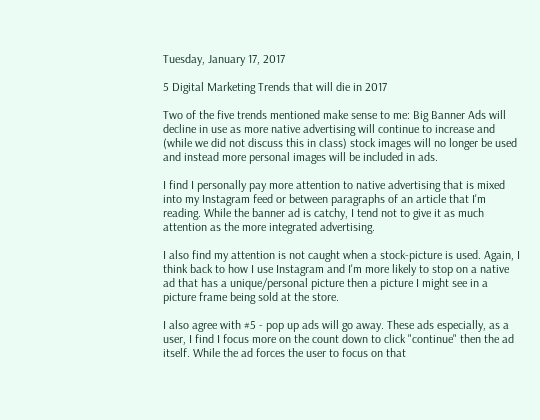Tuesday, January 17, 2017

5 Digital Marketing Trends that will die in 2017

Two of the five trends mentioned make sense to me: Big Banner Ads will decline in use as more native advertising will continue to increase and (while we did not discuss this in class) stock images will no longer be used and instead more personal images will be included in ads.

I find I personally pay more attention to native advertising that is mixed into my Instagram feed or between paragraphs of an article that I'm reading. While the banner ad is catchy, I tend not to give it as much attention as the more integrated advertising.

I also find my attention is not caught when a stock-picture is used. Again, I think back to how I use Instagram and I'm more likely to stop on a native ad that has a unique/personal picture then a picture I might see in a picture frame being sold at the store.

I also agree with #5 - pop up ads will go away. These ads especially, as a user, I find I focus more on the count down to click "continue" then the ad itself. While the ad forces the user to focus on that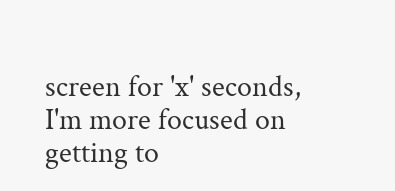screen for 'x' seconds, I'm more focused on getting to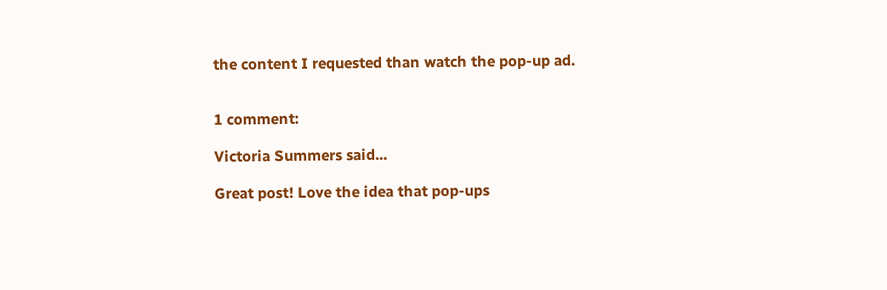the content I requested than watch the pop-up ad.


1 comment:

Victoria Summers said...

Great post! Love the idea that pop-ups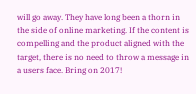will go away. They have long been a thorn in the side of online marketing. If the content is compelling and the product aligned with the target, there is no need to throw a message in a users face. Bring on 2017!